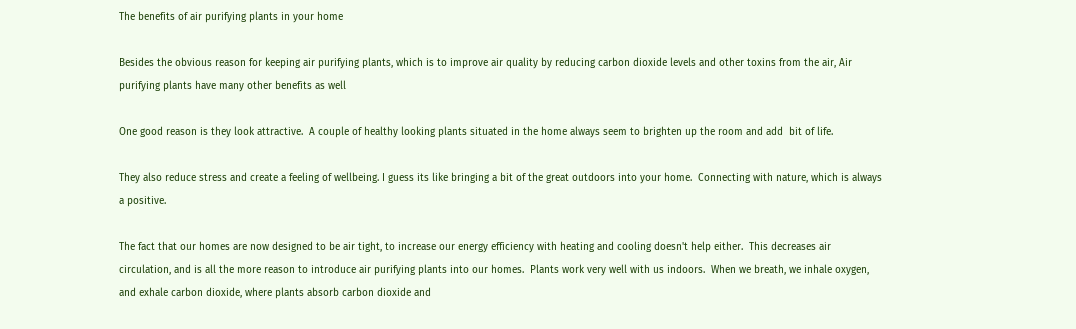The benefits of air purifying plants in your home

Besides the obvious reason for keeping air purifying plants, which is to improve air quality by reducing carbon dioxide levels and other toxins from the air, Air purifying plants have many other benefits as well

One good reason is they look attractive.  A couple of healthy looking plants situated in the home always seem to brighten up the room and add  bit of life.

They also reduce stress and create a feeling of wellbeing. I guess its like bringing a bit of the great outdoors into your home.  Connecting with nature, which is always a positive.

The fact that our homes are now designed to be air tight, to increase our energy efficiency with heating and cooling doesn't help either.  This decreases air circulation, and is all the more reason to introduce air purifying plants into our homes.  Plants work very well with us indoors.  When we breath, we inhale oxygen, and exhale carbon dioxide, where plants absorb carbon dioxide and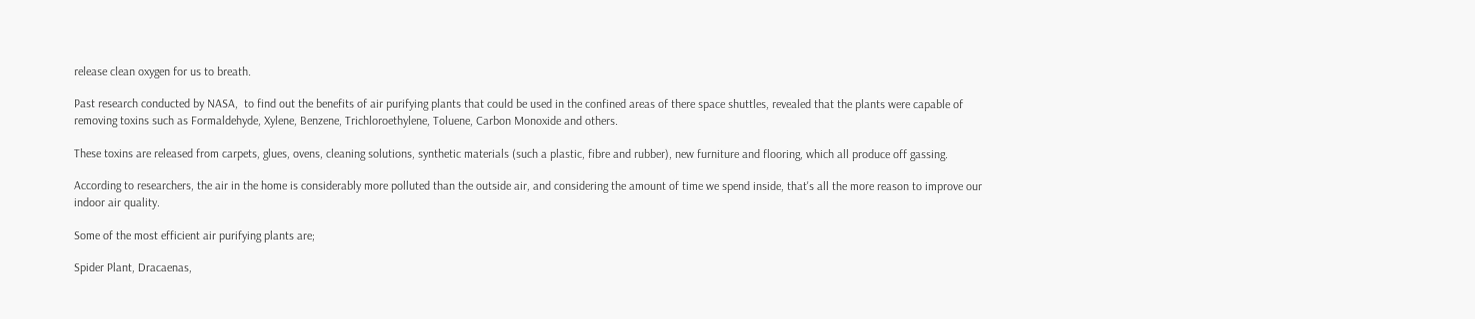release clean oxygen for us to breath.

Past research conducted by NASA,  to find out the benefits of air purifying plants that could be used in the confined areas of there space shuttles, revealed that the plants were capable of removing toxins such as Formaldehyde, Xylene, Benzene, Trichloroethylene, Toluene, Carbon Monoxide and others.

These toxins are released from carpets, glues, ovens, cleaning solutions, synthetic materials (such a plastic, fibre and rubber), new furniture and flooring, which all produce off gassing.

According to researchers, the air in the home is considerably more polluted than the outside air, and considering the amount of time we spend inside, that's all the more reason to improve our indoor air quality.

Some of the most efficient air purifying plants are;

Spider Plant, Dracaenas,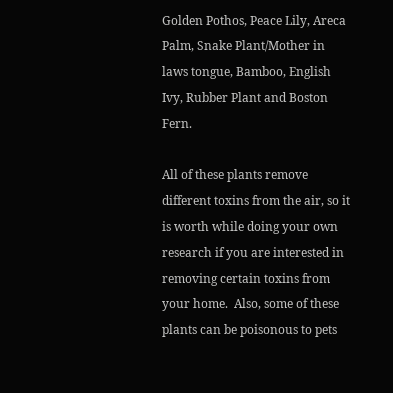Golden Pothos, Peace Lily, Areca Palm, Snake Plant/Mother in laws tongue, Bamboo, English Ivy, Rubber Plant and Boston Fern.

All of these plants remove different toxins from the air, so it is worth while doing your own research if you are interested in removing certain toxins from your home.  Also, some of these plants can be poisonous to pets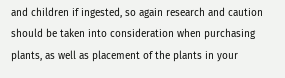and children if ingested, so again research and caution should be taken into consideration when purchasing plants, as well as placement of the plants in your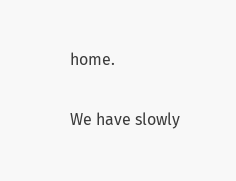home.

We have slowly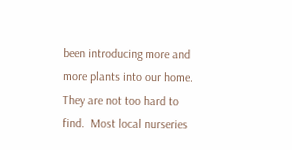been introducing more and more plants into our home.  They are not too hard to find.  Most local nurseries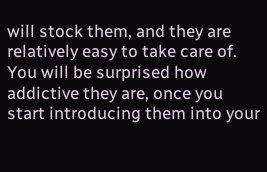will stock them, and they are relatively easy to take care of.  You will be surprised how addictive they are, once you start introducing them into your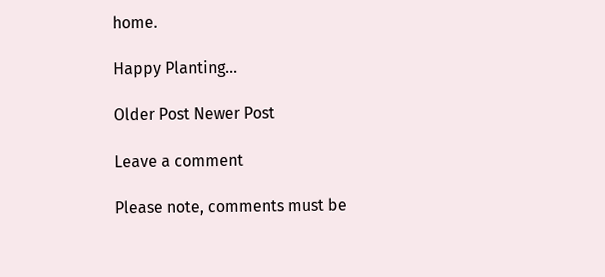home.

Happy Planting...

Older Post Newer Post

Leave a comment

Please note, comments must be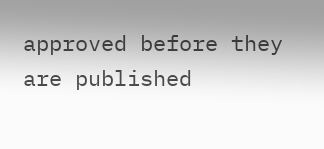approved before they are published